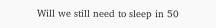Will we still need to sleep in 50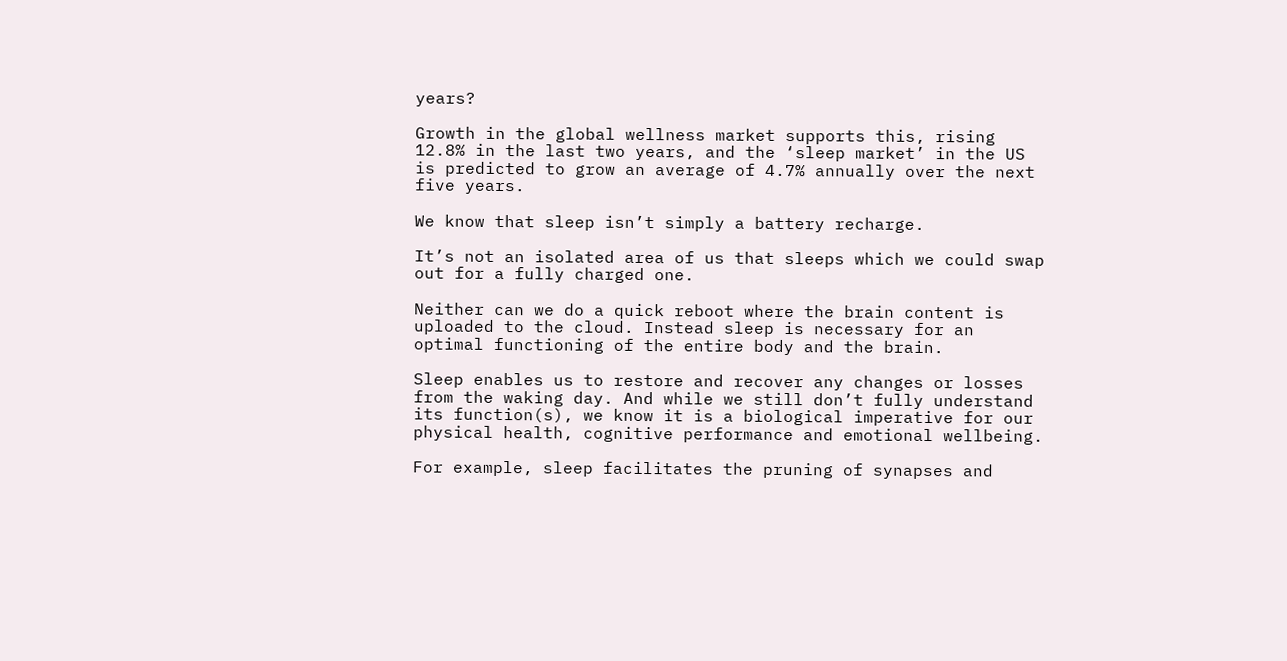years?

Growth in the global wellness market supports this, rising 12.8% in the last two years, and the ‘sleep market’ in the US is predicted to grow an average of 4.7% annually over the next five years.

We know that sleep isn’t simply a battery recharge.

It’s not an isolated area of us that sleeps which we could swap out for a fully charged one.

Neither can we do a quick reboot where the brain content is uploaded to the cloud. Instead sleep is necessary for an optimal functioning of the entire body and the brain.

Sleep enables us to restore and recover any changes or losses from the waking day. And while we still don’t fully understand its function(s), we know it is a biological imperative for our physical health, cognitive performance and emotional wellbeing.

For example, sleep facilitates the pruning of synapses and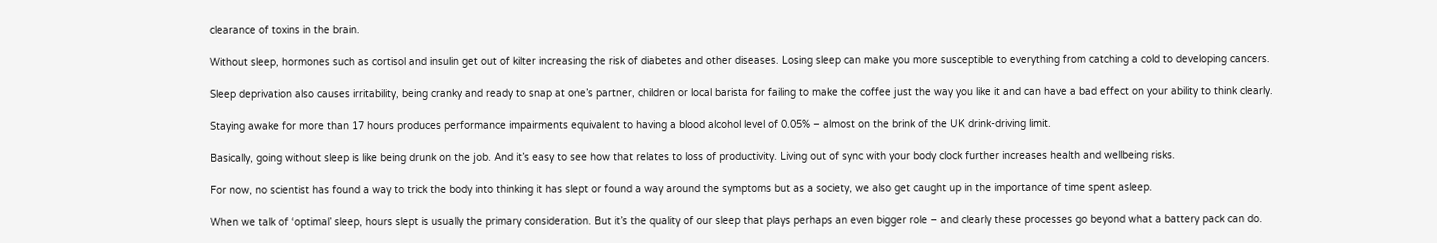clearance of toxins in the brain.

Without sleep, hormones such as cortisol and insulin get out of kilter increasing the risk of diabetes and other diseases. Losing sleep can make you more susceptible to everything from catching a cold to developing cancers.

Sleep deprivation also causes irritability, being cranky and ready to snap at one’s partner, children or local barista for failing to make the coffee just the way you like it and can have a bad effect on your ability to think clearly.

Staying awake for more than 17 hours produces performance impairments equivalent to having a blood alcohol level of 0.05% – almost on the brink of the UK drink-driving limit.

Basically, going without sleep is like being drunk on the job. And it’s easy to see how that relates to loss of productivity. Living out of sync with your body clock further increases health and wellbeing risks.

For now, no scientist has found a way to trick the body into thinking it has slept or found a way around the symptoms but as a society, we also get caught up in the importance of time spent asleep.

When we talk of ‘optimal’ sleep, hours slept is usually the primary consideration. But it’s the quality of our sleep that plays perhaps an even bigger role – and clearly these processes go beyond what a battery pack can do.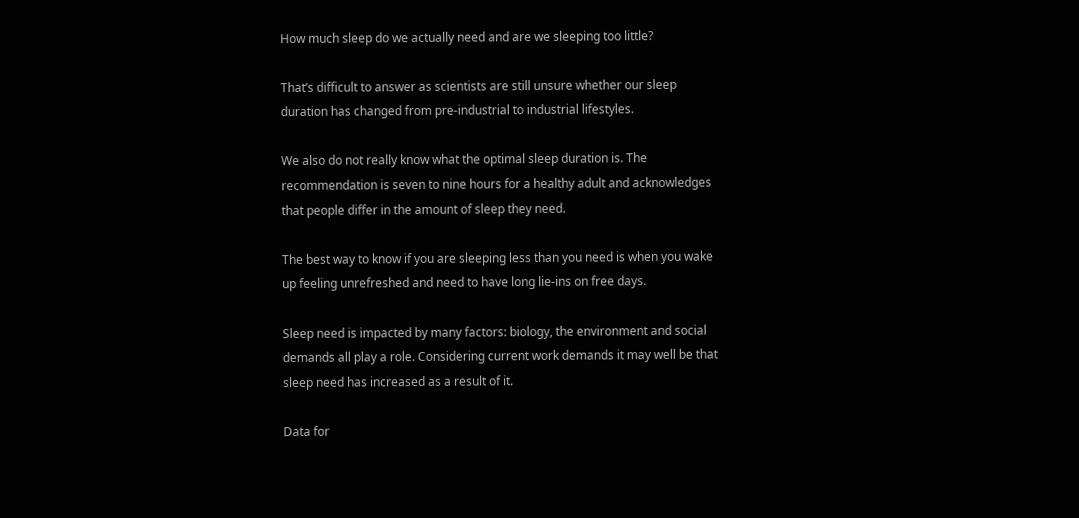How much sleep do we actually need and are we sleeping too little?

That’s difficult to answer as scientists are still unsure whether our sleep duration has changed from pre-industrial to industrial lifestyles.

We also do not really know what the optimal sleep duration is. The recommendation is seven to nine hours for a healthy adult and acknowledges that people differ in the amount of sleep they need.

The best way to know if you are sleeping less than you need is when you wake up feeling unrefreshed and need to have long lie-ins on free days.

Sleep need is impacted by many factors: biology, the environment and social demands all play a role. Considering current work demands it may well be that sleep need has increased as a result of it.

Data for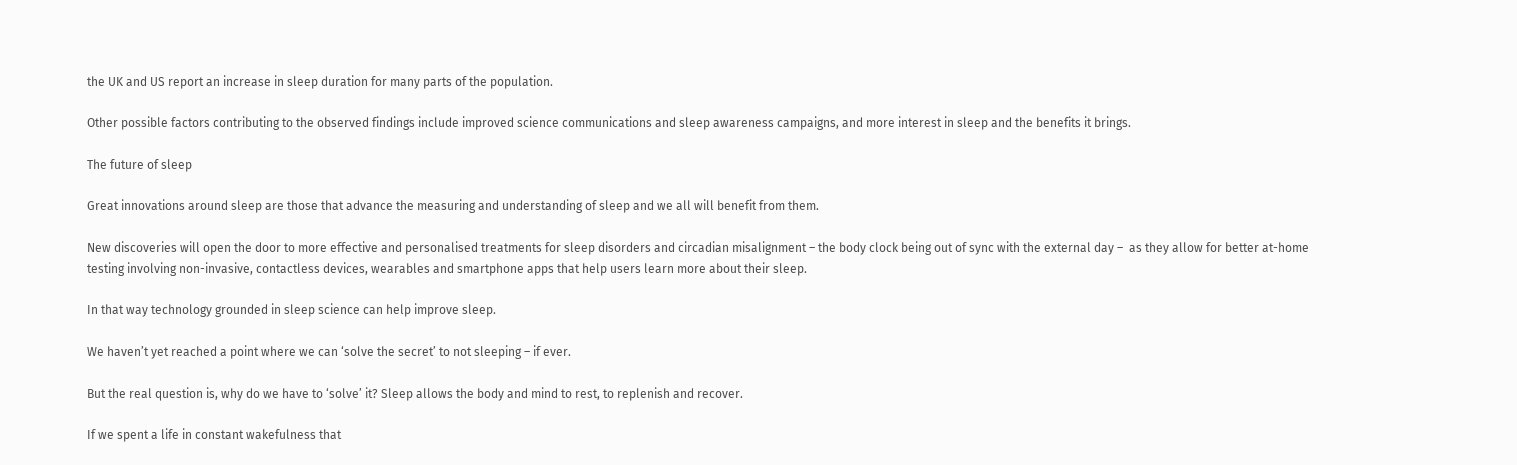the UK and US report an increase in sleep duration for many parts of the population.

Other possible factors contributing to the observed findings include improved science communications and sleep awareness campaigns, and more interest in sleep and the benefits it brings.

The future of sleep

Great innovations around sleep are those that advance the measuring and understanding of sleep and we all will benefit from them.

New discoveries will open the door to more effective and personalised treatments for sleep disorders and circadian misalignment – the body clock being out of sync with the external day –  as they allow for better at-home testing involving non-invasive, contactless devices, wearables and smartphone apps that help users learn more about their sleep.

In that way technology grounded in sleep science can help improve sleep.

We haven’t yet reached a point where we can ‘solve the secret’ to not sleeping – if ever.

But the real question is, why do we have to ‘solve’ it? Sleep allows the body and mind to rest, to replenish and recover.

If we spent a life in constant wakefulness that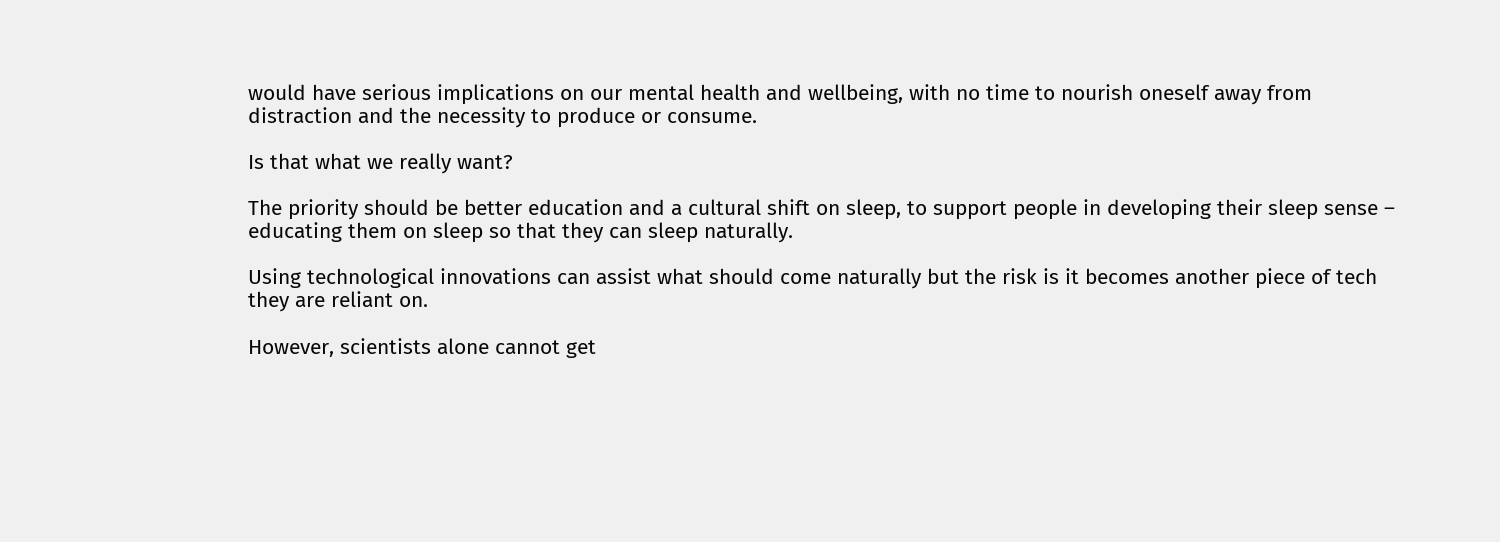would have serious implications on our mental health and wellbeing, with no time to nourish oneself away from distraction and the necessity to produce or consume.

Is that what we really want?

The priority should be better education and a cultural shift on sleep, to support people in developing their sleep sense – educating them on sleep so that they can sleep naturally.

Using technological innovations can assist what should come naturally but the risk is it becomes another piece of tech they are reliant on.

However, scientists alone cannot get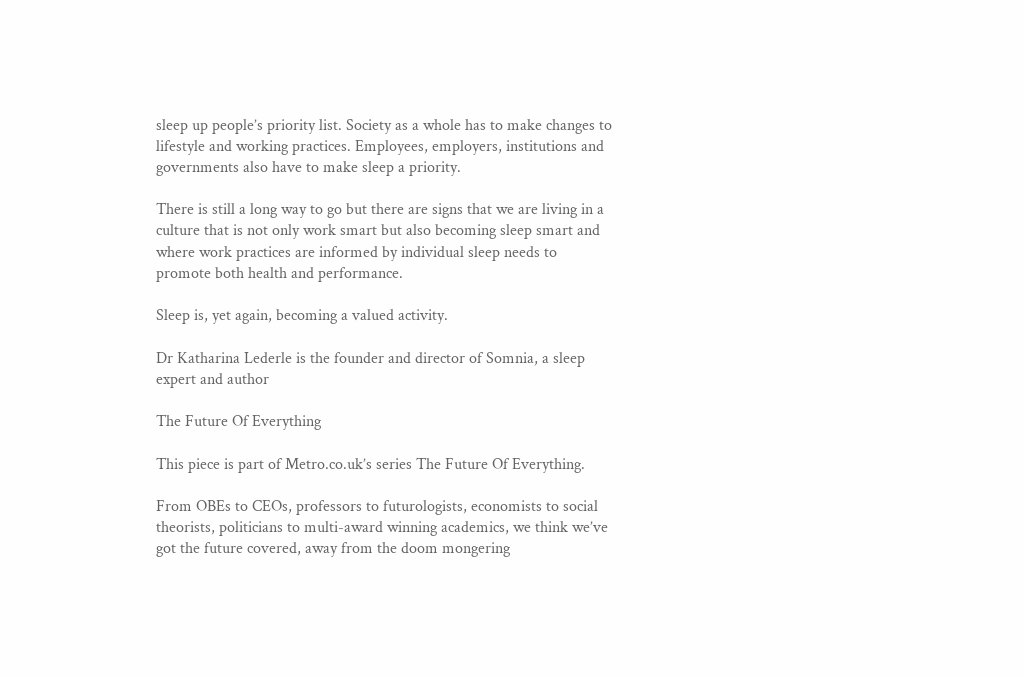sleep up people’s priority list. Society as a whole has to make changes to lifestyle and working practices. Employees, employers, institutions and governments also have to make sleep a priority.

There is still a long way to go but there are signs that we are living in a culture that is not only work smart but also becoming sleep smart and where work practices are informed by individual sleep needs to promote both health and performance.

Sleep is, yet again, becoming a valued activity.

Dr Katharina Lederle is the founder and director of Somnia, a sleep expert and author

The Future Of Everything

This piece is part of Metro.co.uk’s series The Future Of Everything.

From OBEs to CEOs, professors to futurologists, economists to social theorists, politicians to multi-award winning academics, we think we’ve got the future covered, away from the doom mongering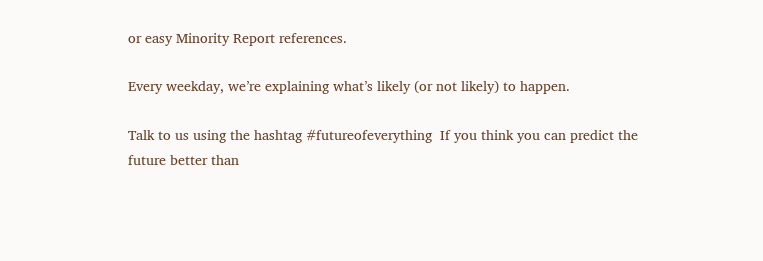or easy Minority Report references.

Every weekday, we’re explaining what’s likely (or not likely) to happen.

Talk to us using the hashtag #futureofeverything  If you think you can predict the future better than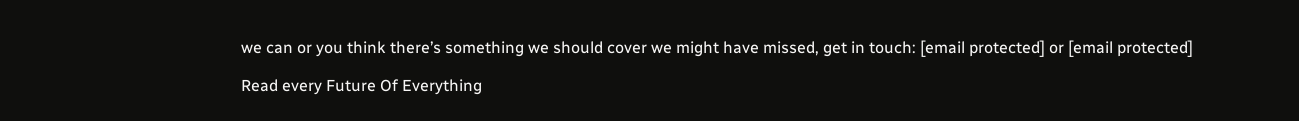we can or you think there’s something we should cover we might have missed, get in touch: [email protected] or [email protected]

Read every Future Of Everything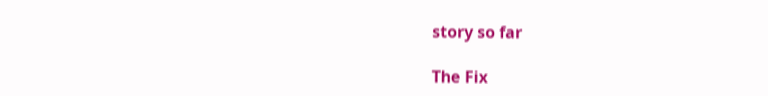story so far

The Fix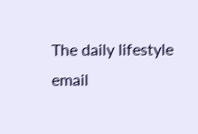The daily lifestyle email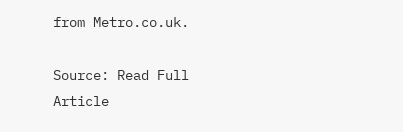from Metro.co.uk.

Source: Read Full Article